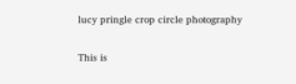lucy pringle crop circle photography

This is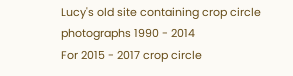Lucy's old site containing crop circle photographs 1990 - 2014
For 2015 - 2017 crop circle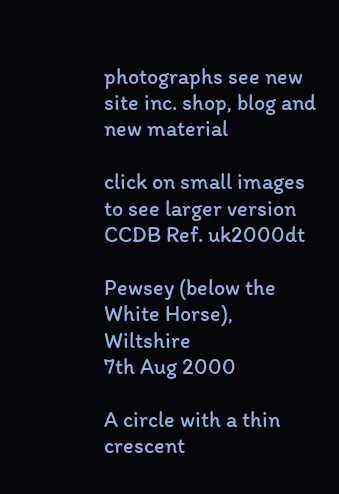photographs see new site inc. shop, blog and new material

click on small images to see larger version
CCDB Ref. uk2000dt

Pewsey (below the White Horse), Wiltshire
7th Aug 2000

A circle with a thin crescent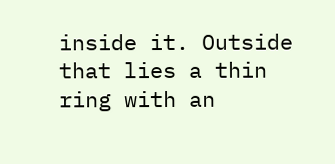inside it. Outside that lies a thin ring with an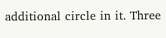additional circle in it. Three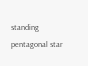standing pentagonal star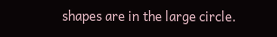shapes are in the large circle.